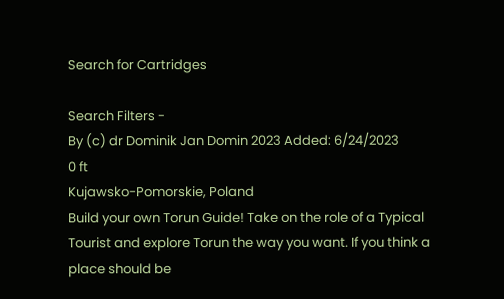Search for Cartridges

Search Filters -
By (c) dr Dominik Jan Domin 2023 Added: 6/24/2023
0 ft
Kujawsko-Pomorskie, Poland
Build your own Torun Guide! Take on the role of a Typical Tourist and explore Torun the way you want. If you think a place should be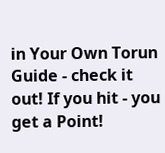in Your Own Torun Guide - check it out! If you hit - you get a Point!